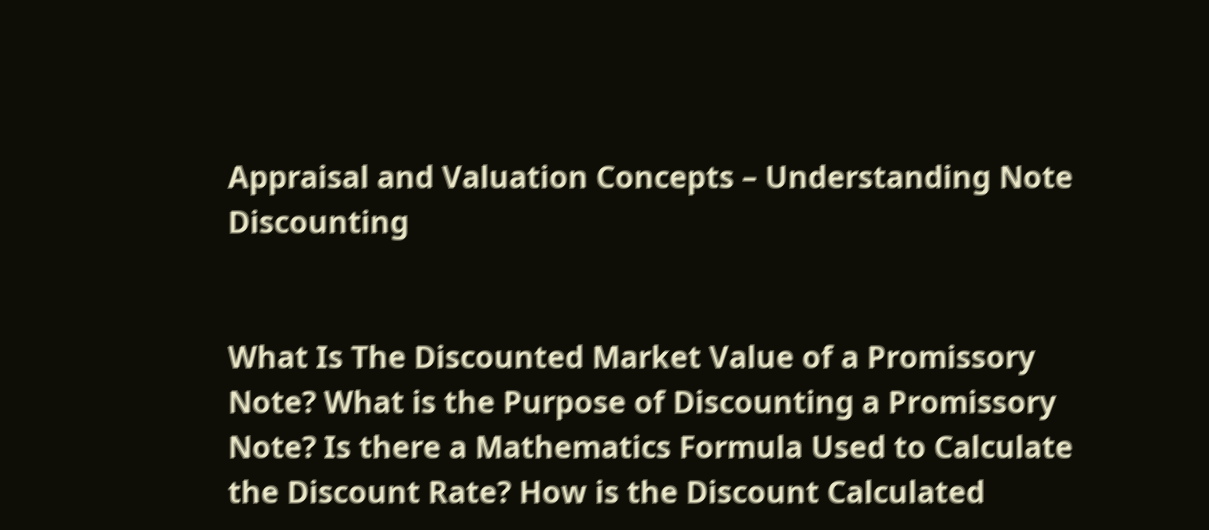Appraisal and Valuation Concepts – Understanding Note Discounting


What Is The Discounted Market Value of a Promissory Note? What is the Purpose of Discounting a Promissory Note? Is there a Mathematics Formula Used to Calculate the Discount Rate? How is the Discount Calculated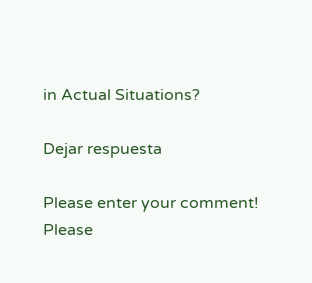in Actual Situations?

Dejar respuesta

Please enter your comment!
Please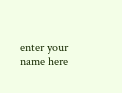enter your name here